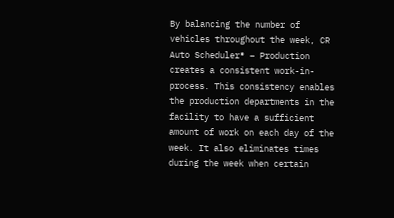By balancing the number of vehicles throughout the week, CR Auto Scheduler® – Production creates a consistent work-in-process. This consistency enables the production departments in the facility to have a sufficient amount of work on each day of the week. It also eliminates times during the week when certain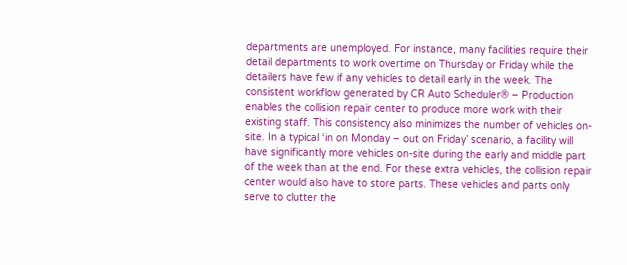departments are unemployed. For instance, many facilities require their detail departments to work overtime on Thursday or Friday while the detailers have few if any vehicles to detail early in the week. The consistent workflow generated by CR Auto Scheduler® – Production enables the collision repair center to produce more work with their existing staff. This consistency also minimizes the number of vehicles on-site. In a typical ‘in on Monday – out on Friday’ scenario, a facility will have significantly more vehicles on-site during the early and middle part of the week than at the end. For these extra vehicles, the collision repair center would also have to store parts. These vehicles and parts only serve to clutter the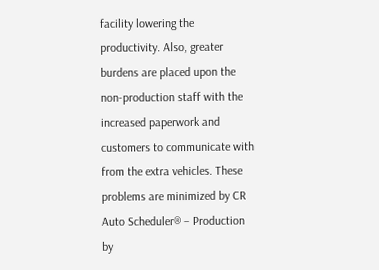facility lowering the productivity. Also, greater burdens are placed upon the non-production staff with the increased paperwork and customers to communicate with from the extra vehicles. These problems are minimized by CR Auto Scheduler® – Production by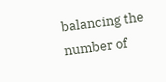balancing the number of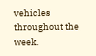vehicles throughout the week.